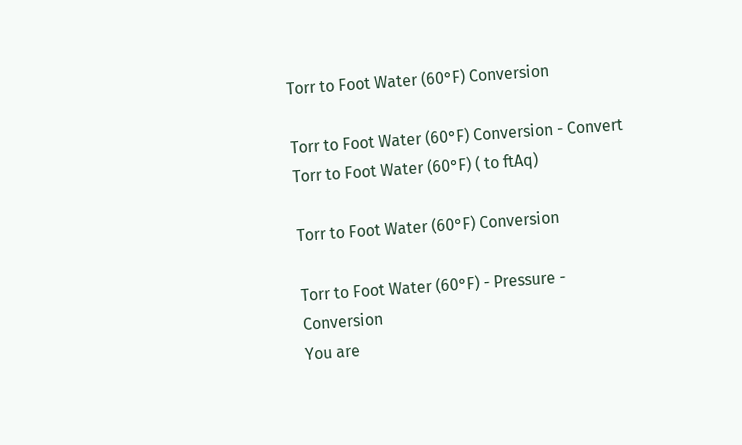Torr to Foot Water (60°F) Conversion

Torr to Foot Water (60°F) Conversion - Convert Torr to Foot Water (60°F) ( to ftAq)

Torr to Foot Water (60°F) Conversion

Torr to Foot Water (60°F) - Pressure - Conversion
You are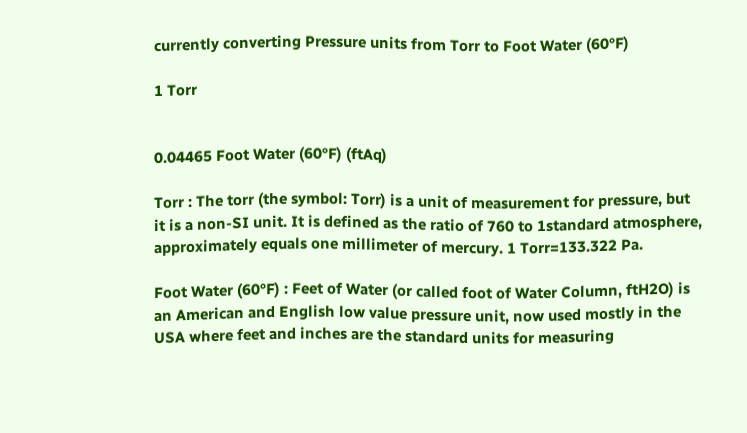currently converting Pressure units from Torr to Foot Water (60°F)

1 Torr


0.04465 Foot Water (60°F) (ftAq)

Torr : The torr (the symbol: Torr) is a unit of measurement for pressure, but it is a non-SI unit. It is defined as the ratio of 760 to 1standard atmosphere, approximately equals one millimeter of mercury. 1 Torr=133.322 Pa.

Foot Water (60°F) : Feet of Water (or called foot of Water Column, ftH2O) is an American and English low value pressure unit, now used mostly in the USA where feet and inches are the standard units for measuring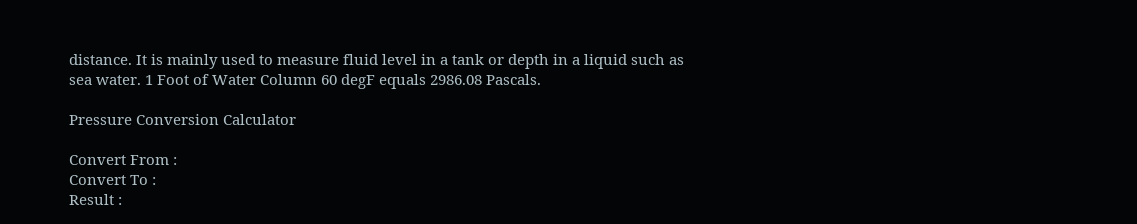distance. It is mainly used to measure fluid level in a tank or depth in a liquid such as sea water. 1 Foot of Water Column 60 degF equals 2986.08 Pascals.

Pressure Conversion Calculator

Convert From :
Convert To :
Result :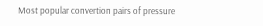Most popular convertion pairs of pressure